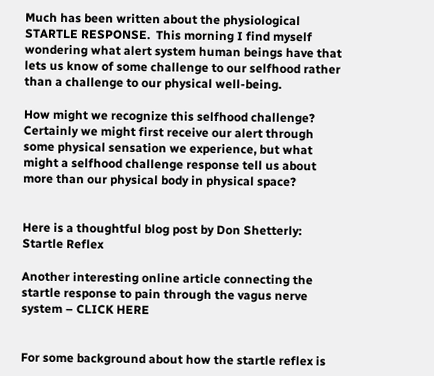Much has been written about the physiological STARTLE RESPONSE.  This morning I find myself wondering what alert system human beings have that lets us know of some challenge to our selfhood rather than a challenge to our physical well-being.

How might we recognize this selfhood challenge?  Certainly we might first receive our alert through some physical sensation we experience, but what might a selfhood challenge response tell us about more than our physical body in physical space?


Here is a thoughtful blog post by Don Shetterly:  Startle Reflex

Another interesting online article connecting the startle response to pain through the vagus nerve system – CLICK HERE


For some background about how the startle reflex is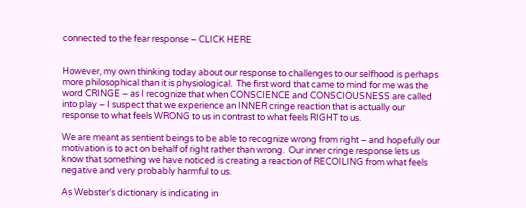connected to the fear response – CLICK HERE


However, my own thinking today about our response to challenges to our selfhood is perhaps more philosophical than it is physiological.  The first word that came to mind for me was the word CRINGE – as I recognize that when CONSCIENCE and CONSCIOUSNESS are called into play – I suspect that we experience an INNER cringe reaction that is actually our response to what feels WRONG to us in contrast to what feels RIGHT to us.

We are meant as sentient beings to be able to recognize wrong from right – and hopefully our motivation is to act on behalf of right rather than wrong.  Our inner cringe response lets us know that something we have noticed is creating a reaction of RECOILING from what feels negative and very probably harmful to us.

As Webster’s dictionary is indicating in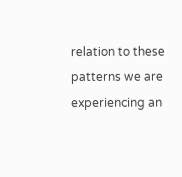relation to these patterns we are experiencing an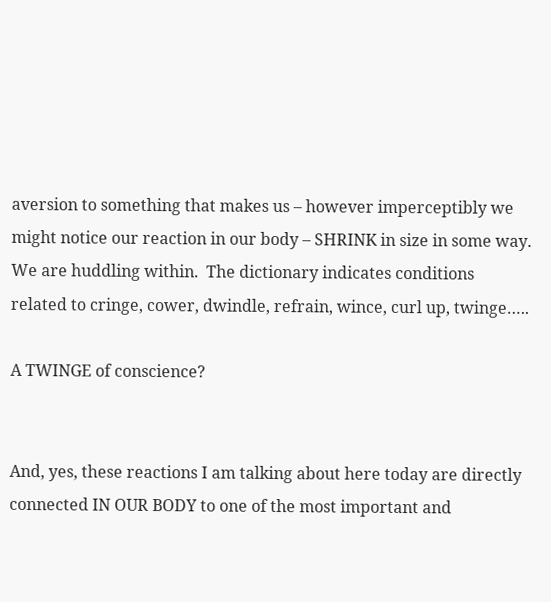aversion to something that makes us – however imperceptibly we might notice our reaction in our body – SHRINK in size in some way.  We are huddling within.  The dictionary indicates conditions related to cringe, cower, dwindle, refrain, wince, curl up, twinge…..

A TWINGE of conscience?


And, yes, these reactions I am talking about here today are directly connected IN OUR BODY to one of the most important and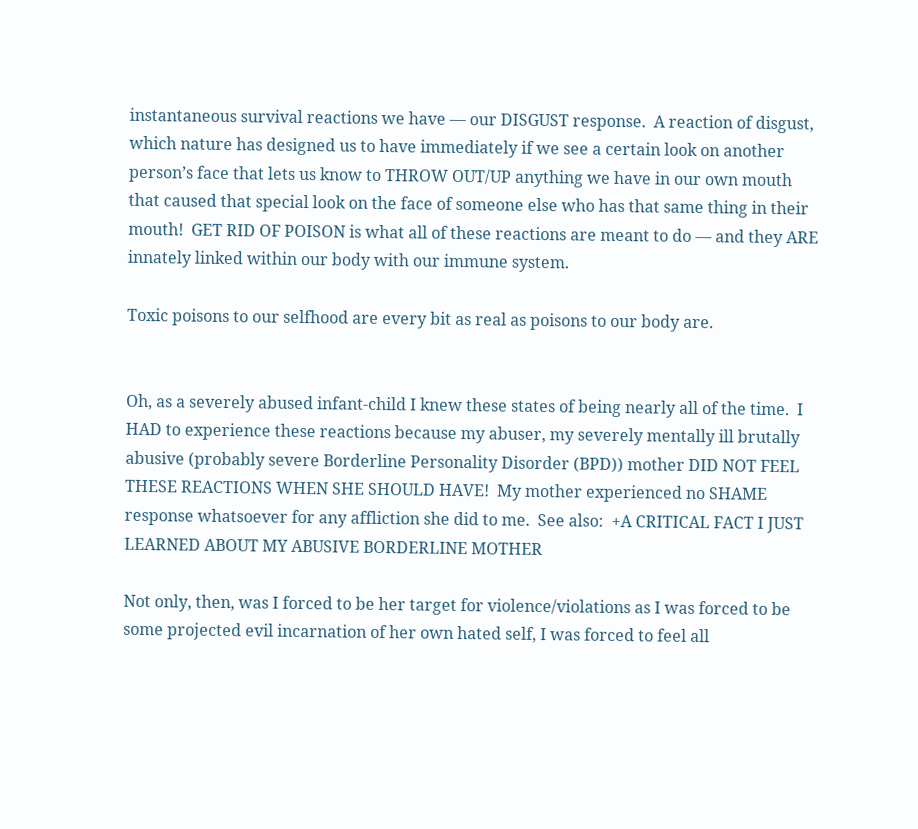instantaneous survival reactions we have — our DISGUST response.  A reaction of disgust, which nature has designed us to have immediately if we see a certain look on another person’s face that lets us know to THROW OUT/UP anything we have in our own mouth that caused that special look on the face of someone else who has that same thing in their mouth!  GET RID OF POISON is what all of these reactions are meant to do — and they ARE innately linked within our body with our immune system.

Toxic poisons to our selfhood are every bit as real as poisons to our body are.


Oh, as a severely abused infant-child I knew these states of being nearly all of the time.  I HAD to experience these reactions because my abuser, my severely mentally ill brutally abusive (probably severe Borderline Personality Disorder (BPD)) mother DID NOT FEEL THESE REACTIONS WHEN SHE SHOULD HAVE!  My mother experienced no SHAME response whatsoever for any affliction she did to me.  See also:  +A CRITICAL FACT I JUST LEARNED ABOUT MY ABUSIVE BORDERLINE MOTHER

Not only, then, was I forced to be her target for violence/violations as I was forced to be some projected evil incarnation of her own hated self, I was forced to feel all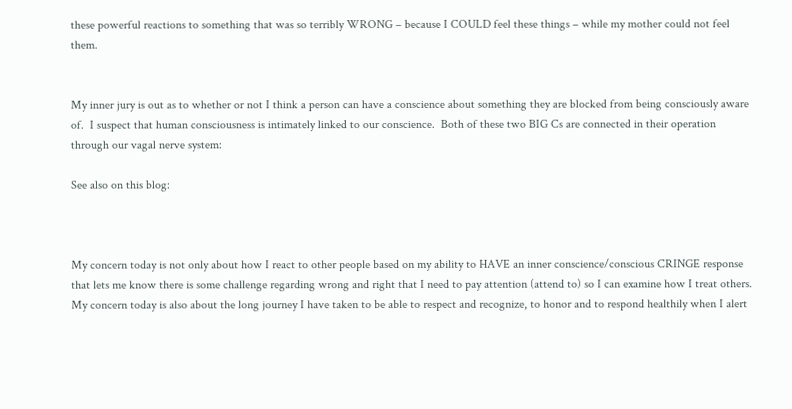these powerful reactions to something that was so terribly WRONG – because I COULD feel these things – while my mother could not feel them.


My inner jury is out as to whether or not I think a person can have a conscience about something they are blocked from being consciously aware of.  I suspect that human consciousness is intimately linked to our conscience.  Both of these two BIG Cs are connected in their operation through our vagal nerve system:

See also on this blog:



My concern today is not only about how I react to other people based on my ability to HAVE an inner conscience/conscious CRINGE response that lets me know there is some challenge regarding wrong and right that I need to pay attention (attend to) so I can examine how I treat others.  My concern today is also about the long journey I have taken to be able to respect and recognize, to honor and to respond healthily when I alert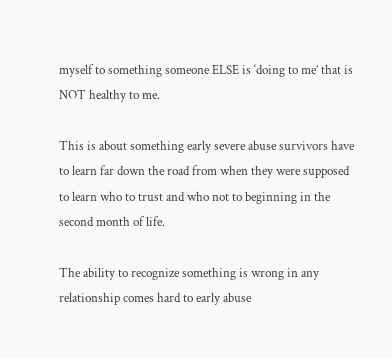myself to something someone ELSE is ‘doing to me’ that is NOT healthy to me.

This is about something early severe abuse survivors have to learn far down the road from when they were supposed to learn who to trust and who not to beginning in the second month of life.

The ability to recognize something is wrong in any relationship comes hard to early abuse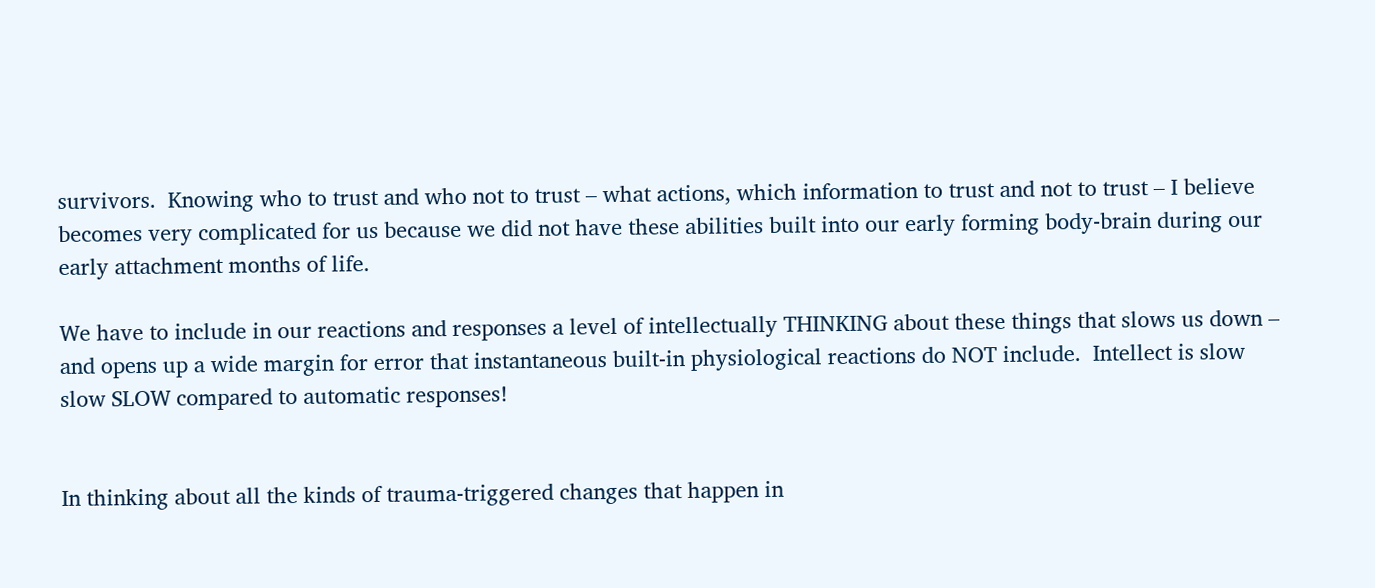survivors.  Knowing who to trust and who not to trust – what actions, which information to trust and not to trust – I believe becomes very complicated for us because we did not have these abilities built into our early forming body-brain during our early attachment months of life.

We have to include in our reactions and responses a level of intellectually THINKING about these things that slows us down – and opens up a wide margin for error that instantaneous built-in physiological reactions do NOT include.  Intellect is slow slow SLOW compared to automatic responses!


In thinking about all the kinds of trauma-triggered changes that happen in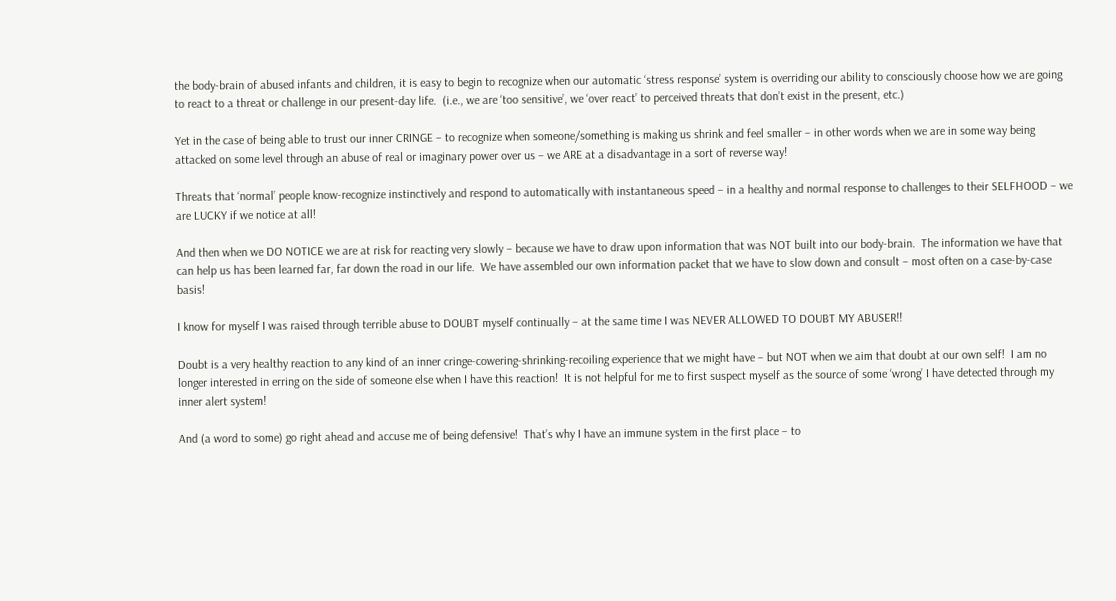the body-brain of abused infants and children, it is easy to begin to recognize when our automatic ‘stress response’ system is overriding our ability to consciously choose how we are going to react to a threat or challenge in our present-day life.  (i.e., we are ‘too sensitive’, we ‘over react’ to perceived threats that don’t exist in the present, etc.)

Yet in the case of being able to trust our inner CRINGE – to recognize when someone/something is making us shrink and feel smaller – in other words when we are in some way being attacked on some level through an abuse of real or imaginary power over us – we ARE at a disadvantage in a sort of reverse way!

Threats that ‘normal’ people know-recognize instinctively and respond to automatically with instantaneous speed – in a healthy and normal response to challenges to their SELFHOOD – we are LUCKY if we notice at all!

And then when we DO NOTICE we are at risk for reacting very slowly – because we have to draw upon information that was NOT built into our body-brain.  The information we have that can help us has been learned far, far down the road in our life.  We have assembled our own information packet that we have to slow down and consult – most often on a case-by-case basis!

I know for myself I was raised through terrible abuse to DOUBT myself continually – at the same time I was NEVER ALLOWED TO DOUBT MY ABUSER!!

Doubt is a very healthy reaction to any kind of an inner cringe-cowering-shrinking-recoiling experience that we might have – but NOT when we aim that doubt at our own self!  I am no longer interested in erring on the side of someone else when I have this reaction!  It is not helpful for me to first suspect myself as the source of some ‘wrong’ I have detected through my inner alert system!

And (a word to some) go right ahead and accuse me of being defensive!  That’s why I have an immune system in the first place – to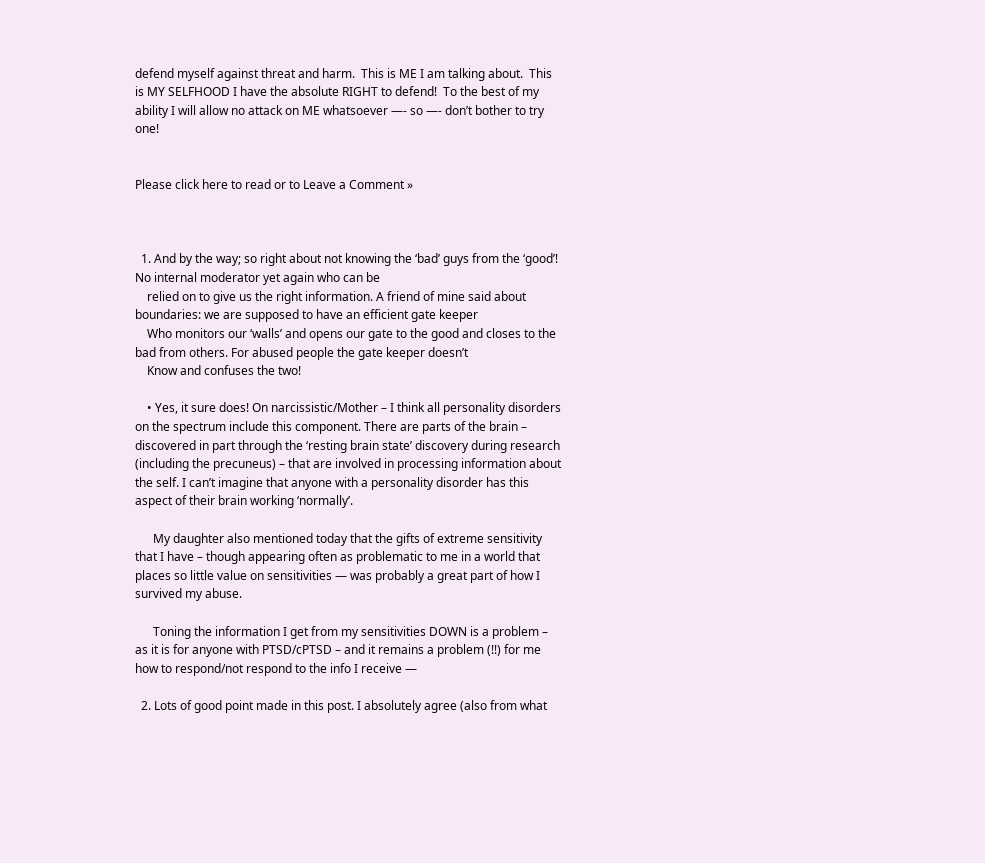defend myself against threat and harm.  This is ME I am talking about.  This is MY SELFHOOD I have the absolute RIGHT to defend!  To the best of my ability I will allow no attack on ME whatsoever —- so —- don’t bother to try one!


Please click here to read or to Leave a Comment »



  1. And by the way; so right about not knowing the ‘bad’ guys from the ‘good’! No internal moderator yet again who can be
    relied on to give us the right information. A friend of mine said about boundaries: we are supposed to have an efficient gate keeper
    Who monitors our ‘walls’ and opens our gate to the good and closes to the bad from others. For abused people the gate keeper doesn’t
    Know and confuses the two!

    • Yes, it sure does! On narcissistic/Mother – I think all personality disorders on the spectrum include this component. There are parts of the brain – discovered in part through the ‘resting brain state’ discovery during research (including the precuneus) – that are involved in processing information about the self. I can’t imagine that anyone with a personality disorder has this aspect of their brain working ‘normally’.

      My daughter also mentioned today that the gifts of extreme sensitivity that I have – though appearing often as problematic to me in a world that places so little value on sensitivities — was probably a great part of how I survived my abuse.

      Toning the information I get from my sensitivities DOWN is a problem – as it is for anyone with PTSD/cPTSD – and it remains a problem (!!) for me how to respond/not respond to the info I receive —

  2. Lots of good point made in this post. I absolutely agree (also from what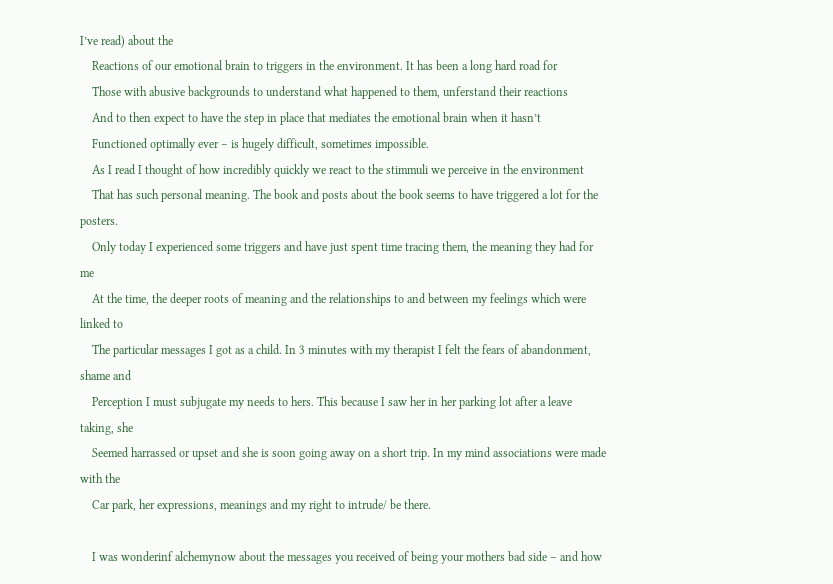I’ve read) about the
    Reactions of our emotional brain to triggers in the environment. It has been a long hard road for
    Those with abusive backgrounds to understand what happened to them, unferstand their reactions
    And to then expect to have the step in place that mediates the emotional brain when it hasn’t
    Functioned optimally ever – is hugely difficult, sometimes impossible.
    As I read I thought of how incredibly quickly we react to the stimmuli we perceive in the environment
    That has such personal meaning. The book and posts about the book seems to have triggered a lot for the posters.
    Only today I experienced some triggers and have just spent time tracing them, the meaning they had for me
    At the time, the deeper roots of meaning and the relationships to and between my feelings which were linked to
    The particular messages I got as a child. In 3 minutes with my therapist I felt the fears of abandonment, shame and
    Perception I must subjugate my needs to hers. This because I saw her in her parking lot after a leave taking, she
    Seemed harrassed or upset and she is soon going away on a short trip. In my mind associations were made with the
    Car park, her expressions, meanings and my right to intrude/ be there.

    I was wonderinf alchemynow about the messages you received of being your mothers bad side – and how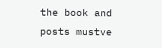the book and posts mustve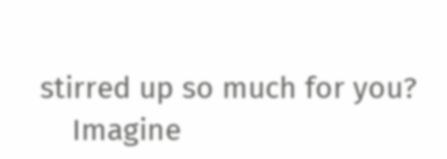stirred up so much for you?
    Imagine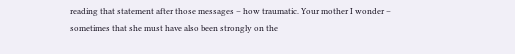reading that statement after those messages – how traumatic. Your mother I wonder – sometimes that she must have also been strongly on the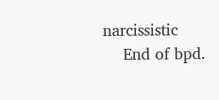narcissistic
    End of bpd.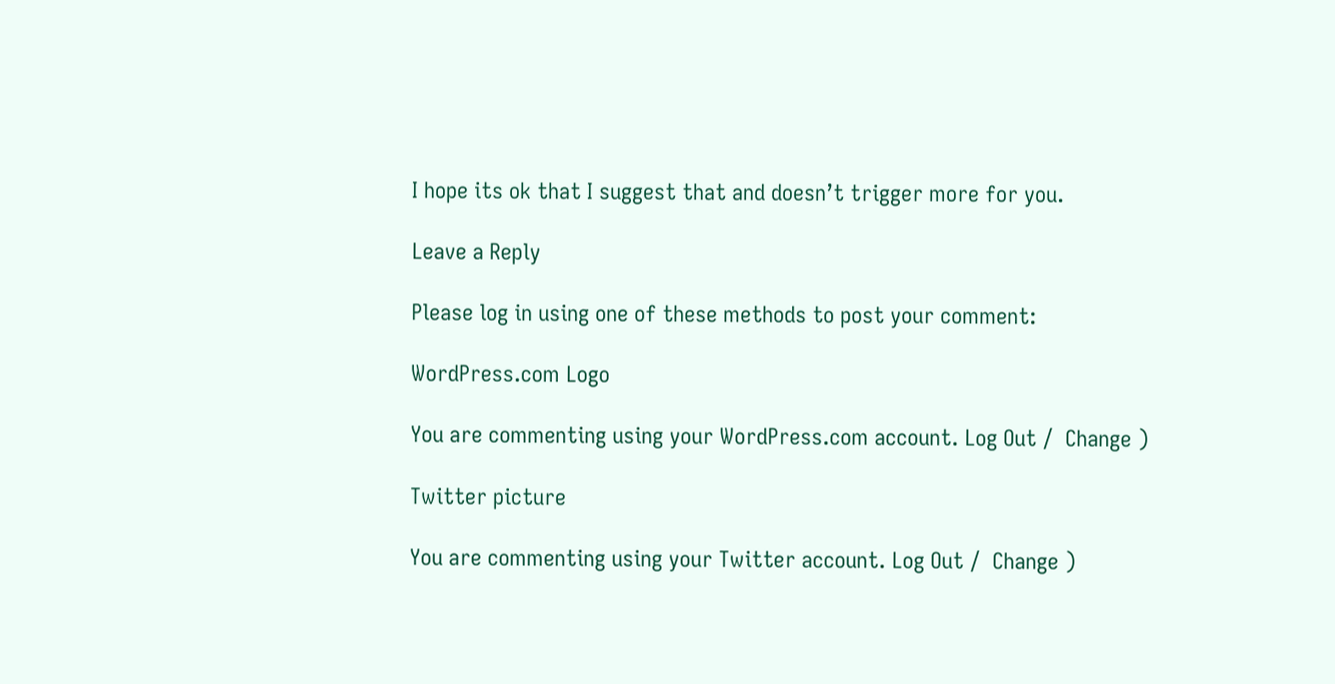I hope its ok that I suggest that and doesn’t trigger more for you.

Leave a Reply

Please log in using one of these methods to post your comment:

WordPress.com Logo

You are commenting using your WordPress.com account. Log Out /  Change )

Twitter picture

You are commenting using your Twitter account. Log Out /  Change )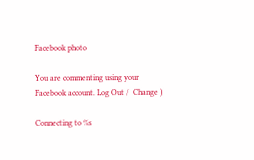Facebook photo

You are commenting using your Facebook account. Log Out /  Change )

Connecting to %s